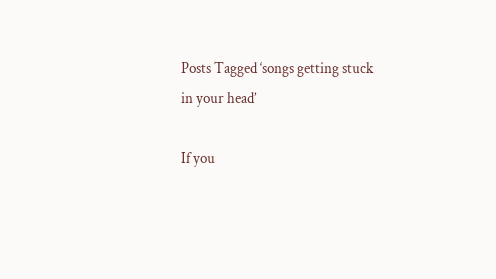Posts Tagged ‘songs getting stuck in your head’

If you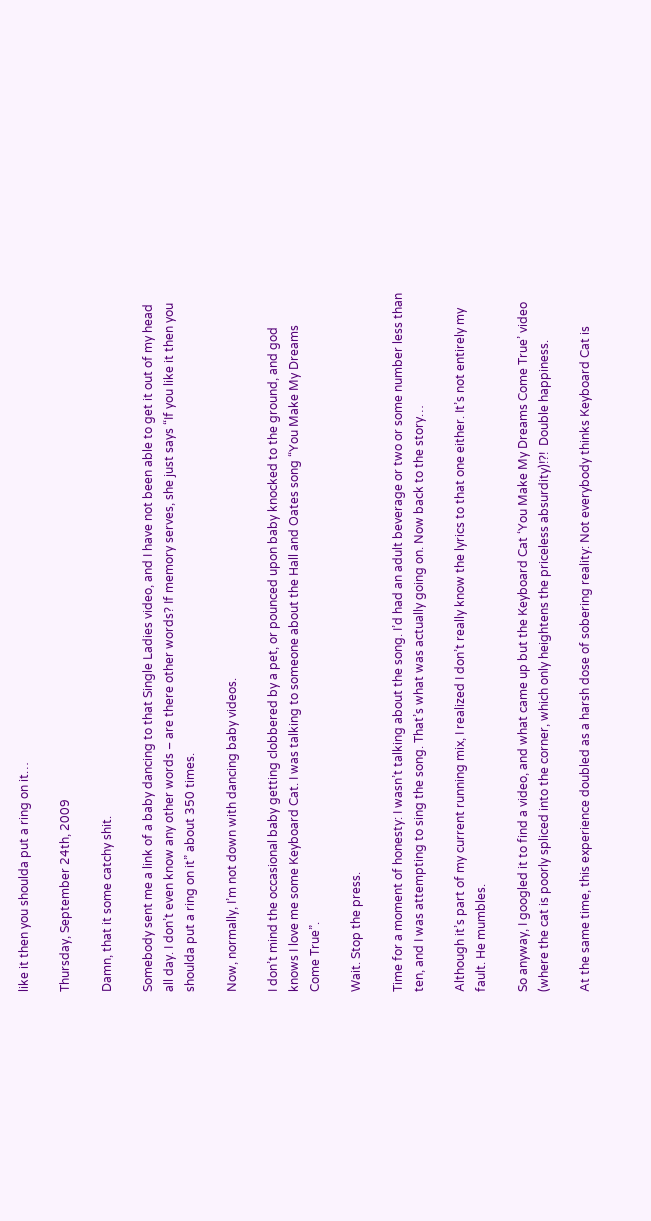like it then you shoulda put a ring on it…

Thursday, September 24th, 2009

Damn, that it some catchy shit.

Somebody sent me a link of a baby dancing to that Single Ladies video, and I have not been able to get it out of my head all day. I don’t even know any other words – are there other words? If memory serves, she just says “If you like it then you shoulda put a ring on it” about 350 times.

Now, normally, I’m not down with dancing baby videos.

I don’t mind the occasional baby getting clobbered by a pet, or pounced upon baby knocked to the ground, and god knows I love me some Keyboard Cat. I was talking to someone about the Hall and Oates song “You Make My Dreams Come True”.

Wait. Stop the press.

Time for a moment of honesty: I wasn’t talking about the song. I’d had an adult beverage or two or some number less than ten, and I was attempting to sing the song. That’s what was actually going on. Now back to the story…

Although it’s part of my current running mix, I realized I don’t really know the lyrics to that one either. It’s not entirely my fault. He mumbles.

So anyway, I googled it to find a video, and what came up but the Keyboard Cat ‘You Make My Dreams Come True’ video (where the cat is poorly spliced into the corner, which only heightens the priceless absurdity)!?!  Double happiness.

At the same time, this experience doubled as a harsh dose of sobering reality: Not everybody thinks Keyboard Cat is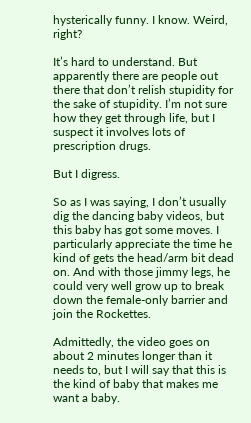hysterically funny. I know. Weird, right?

It’s hard to understand. But apparently there are people out there that don’t relish stupidity for the sake of stupidity. I’m not sure how they get through life, but I suspect it involves lots of prescription drugs.

But I digress.

So as I was saying, I don’t usually dig the dancing baby videos, but this baby has got some moves. I particularly appreciate the time he kind of gets the head/arm bit dead on. And with those jimmy legs, he could very well grow up to break down the female-only barrier and join the Rockettes.

Admittedly, the video goes on about 2 minutes longer than it needs to, but I will say that this is the kind of baby that makes me want a baby.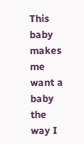This baby makes me want a baby the way I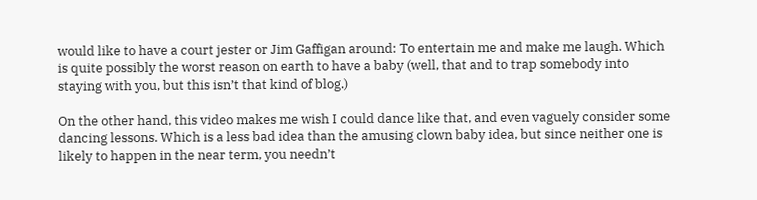would like to have a court jester or Jim Gaffigan around: To entertain me and make me laugh. Which is quite possibly the worst reason on earth to have a baby (well, that and to trap somebody into staying with you, but this isn’t that kind of blog.)

On the other hand, this video makes me wish I could dance like that, and even vaguely consider some dancing lessons. Which is a less bad idea than the amusing clown baby idea, but since neither one is likely to happen in the near term, you needn’t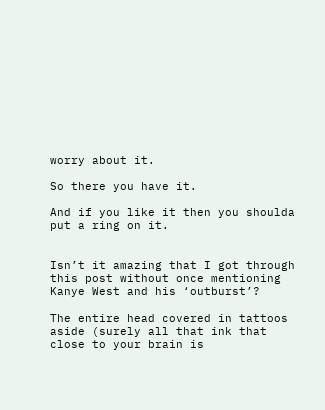worry about it.

So there you have it.

And if you like it then you shoulda put a ring on it.


Isn’t it amazing that I got through this post without once mentioning Kanye West and his ‘outburst’?

The entire head covered in tattoos aside (surely all that ink that close to your brain is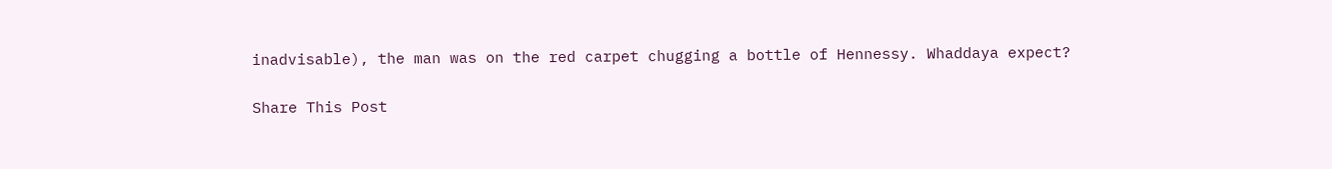inadvisable), the man was on the red carpet chugging a bottle of Hennessy. Whaddaya expect?

Share This Post